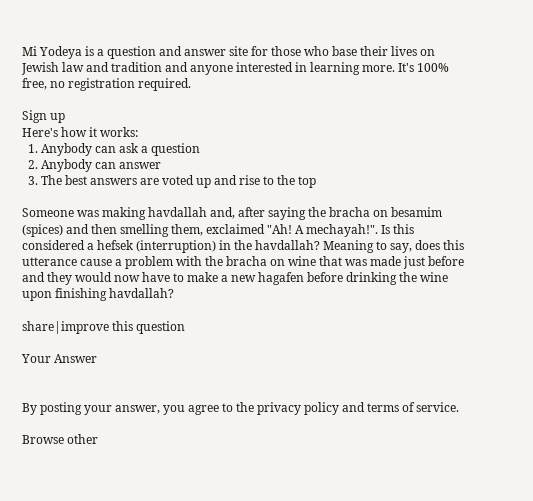Mi Yodeya is a question and answer site for those who base their lives on Jewish law and tradition and anyone interested in learning more. It's 100% free, no registration required.

Sign up
Here's how it works:
  1. Anybody can ask a question
  2. Anybody can answer
  3. The best answers are voted up and rise to the top

Someone was making havdallah and, after saying the bracha on besamim (spices) and then smelling them, exclaimed "Ah! A mechayah!". Is this considered a hefsek (interruption) in the havdallah? Meaning to say, does this utterance cause a problem with the bracha on wine that was made just before and they would now have to make a new hagafen before drinking the wine upon finishing havdallah?

share|improve this question

Your Answer


By posting your answer, you agree to the privacy policy and terms of service.

Browse other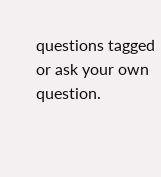questions tagged or ask your own question.